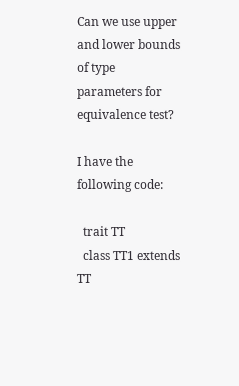Can we use upper and lower bounds of type parameters for equivalence test?

I have the following code:

  trait TT
  class TT1 extends TT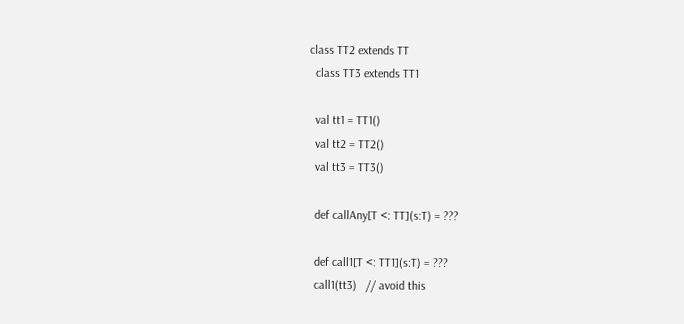class TT2 extends TT
  class TT3 extends TT1

  val tt1 = TT1()
  val tt2 = TT2()
  val tt3 = TT3()

  def callAny[T <: TT](s:T) = ???

  def call1[T <: TT1](s:T) = ???
  call1(tt3)   // avoid this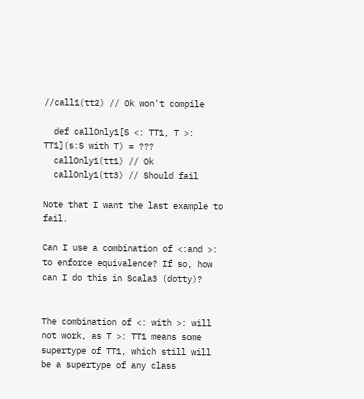//call1(tt2) // Ok won't compile

  def callOnly1[S <: TT1, T >: TT1](s:S with T) = ???
  callOnly1(tt1) // Ok
  callOnly1(tt3) // Should fail

Note that I want the last example to fail.

Can I use a combination of <:and >: to enforce equivalence? If so, how can I do this in Scala3 (dotty)?


The combination of <: with >: will not work, as T >: TT1 means some supertype of TT1, which still will be a supertype of any class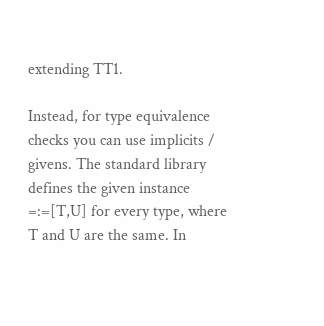extending TT1.

Instead, for type equivalence checks you can use implicits / givens. The standard library defines the given instance =:=[T,U] for every type, where T and U are the same. In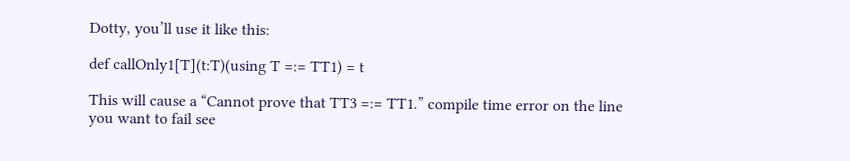Dotty, you’ll use it like this:

def callOnly1[T](t:T)(using T =:= TT1) = t

This will cause a “Cannot prove that TT3 =:= TT1.” compile time error on the line you want to fail see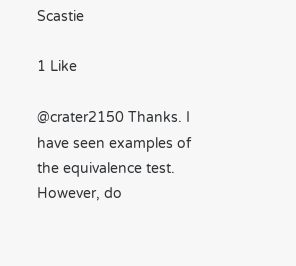Scastie

1 Like

@crater2150 Thanks. I have seen examples of the equivalence test. However, do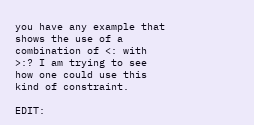you have any example that shows the use of a combination of <: with >:? I am trying to see how one could use this kind of constraint.

EDIT: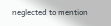neglected to mention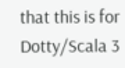that this is for Dotty/Scala 3